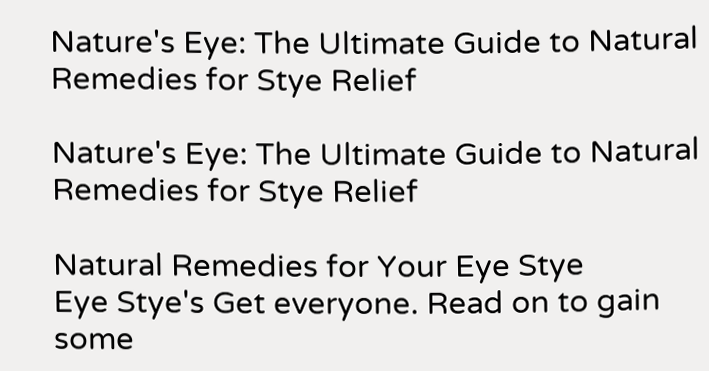Nature's Eye: The Ultimate Guide to Natural Remedies for Stye Relief

Nature's Eye: The Ultimate Guide to Natural Remedies for Stye Relief

Natural Remedies for Your Eye Stye
Eye Stye's Get everyone. Read on to gain some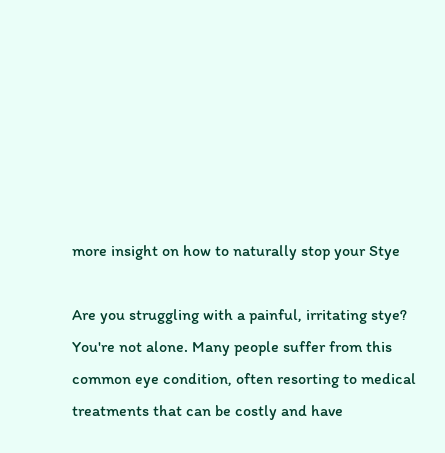more insight on how to naturally stop your Stye

Are you struggling with a painful, irritating stye? You're not alone. Many people suffer from this common eye condition, often resorting to medical treatments that can be costly and have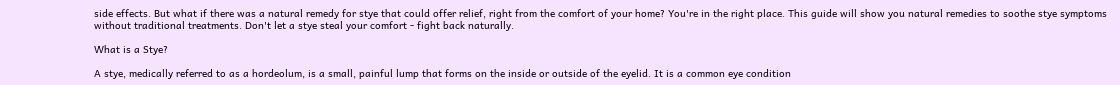side effects. But what if there was a natural remedy for stye that could offer relief, right from the comfort of your home? You're in the right place. This guide will show you natural remedies to soothe stye symptoms without traditional treatments. Don't let a stye steal your comfort - fight back naturally.

What is a Stye?

A stye, medically referred to as a hordeolum, is a small, painful lump that forms on the inside or outside of the eyelid. It is a common eye condition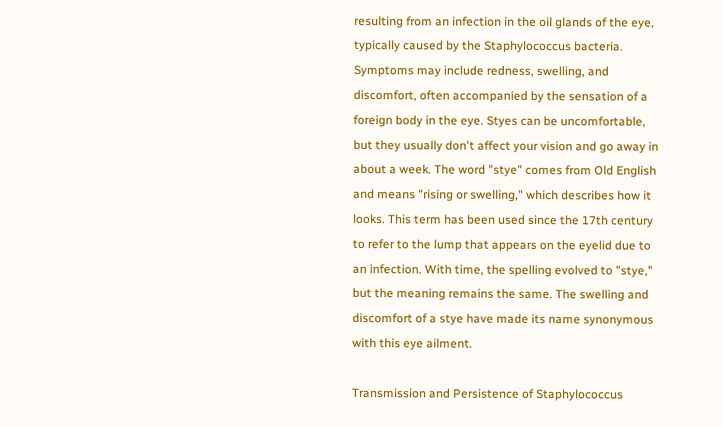resulting from an infection in the oil glands of the eye, typically caused by the Staphylococcus bacteria. Symptoms may include redness, swelling, and discomfort, often accompanied by the sensation of a foreign body in the eye. Styes can be uncomfortable, but they usually don't affect your vision and go away in about a week. The word "stye" comes from Old English and means "rising or swelling," which describes how it looks. This term has been used since the 17th century to refer to the lump that appears on the eyelid due to an infection. With time, the spelling evolved to "stye," but the meaning remains the same. The swelling and discomfort of a stye have made its name synonymous with this eye ailment.

Transmission and Persistence of Staphylococcus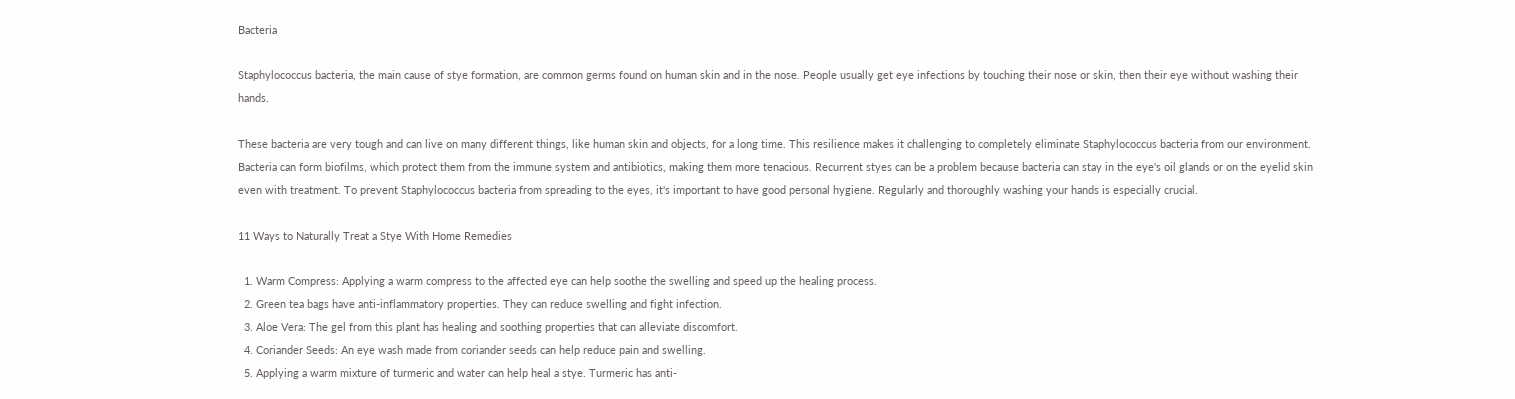Bacteria

Staphylococcus bacteria, the main cause of stye formation, are common germs found on human skin and in the nose. People usually get eye infections by touching their nose or skin, then their eye without washing their hands.

These bacteria are very tough and can live on many different things, like human skin and objects, for a long time. This resilience makes it challenging to completely eliminate Staphylococcus bacteria from our environment. Bacteria can form biofilms, which protect them from the immune system and antibiotics, making them more tenacious. Recurrent styes can be a problem because bacteria can stay in the eye's oil glands or on the eyelid skin even with treatment. To prevent Staphylococcus bacteria from spreading to the eyes, it's important to have good personal hygiene. Regularly and thoroughly washing your hands is especially crucial.

11 Ways to Naturally Treat a Stye With Home Remedies

  1. Warm Compress: Applying a warm compress to the affected eye can help soothe the swelling and speed up the healing process.
  2. Green tea bags have anti-inflammatory properties. They can reduce swelling and fight infection.
  3. Aloe Vera: The gel from this plant has healing and soothing properties that can alleviate discomfort.
  4. Coriander Seeds: An eye wash made from coriander seeds can help reduce pain and swelling.
  5. Applying a warm mixture of turmeric and water can help heal a stye. Turmeric has anti-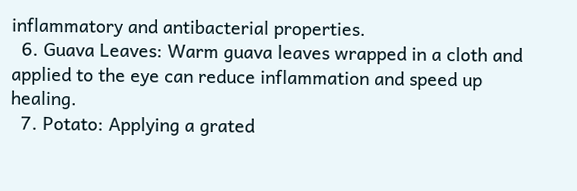inflammatory and antibacterial properties.
  6. Guava Leaves: Warm guava leaves wrapped in a cloth and applied to the eye can reduce inflammation and speed up healing.
  7. Potato: Applying a grated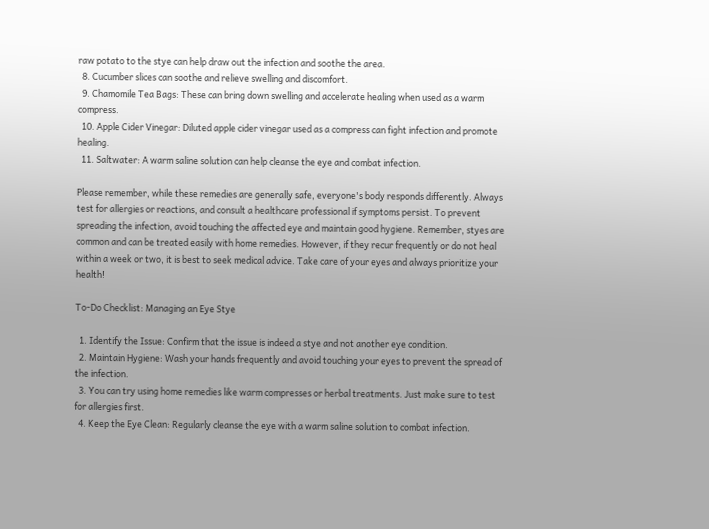raw potato to the stye can help draw out the infection and soothe the area.
  8. Cucumber slices can soothe and relieve swelling and discomfort.
  9. Chamomile Tea Bags: These can bring down swelling and accelerate healing when used as a warm compress.
  10. Apple Cider Vinegar: Diluted apple cider vinegar used as a compress can fight infection and promote healing.
  11. Saltwater: A warm saline solution can help cleanse the eye and combat infection.

Please remember, while these remedies are generally safe, everyone's body responds differently. Always test for allergies or reactions, and consult a healthcare professional if symptoms persist. To prevent spreading the infection, avoid touching the affected eye and maintain good hygiene. Remember, styes are common and can be treated easily with home remedies. However, if they recur frequently or do not heal within a week or two, it is best to seek medical advice. Take care of your eyes and always prioritize your health!

To-Do Checklist: Managing an Eye Stye

  1. Identify the Issue: Confirm that the issue is indeed a stye and not another eye condition.
  2. Maintain Hygiene: Wash your hands frequently and avoid touching your eyes to prevent the spread of the infection.
  3. You can try using home remedies like warm compresses or herbal treatments. Just make sure to test for allergies first.
  4. Keep the Eye Clean: Regularly cleanse the eye with a warm saline solution to combat infection.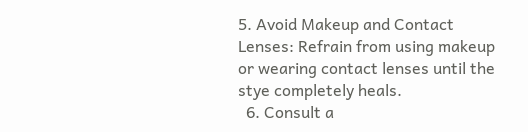5. Avoid Makeup and Contact Lenses: Refrain from using makeup or wearing contact lenses until the stye completely heals.
  6. Consult a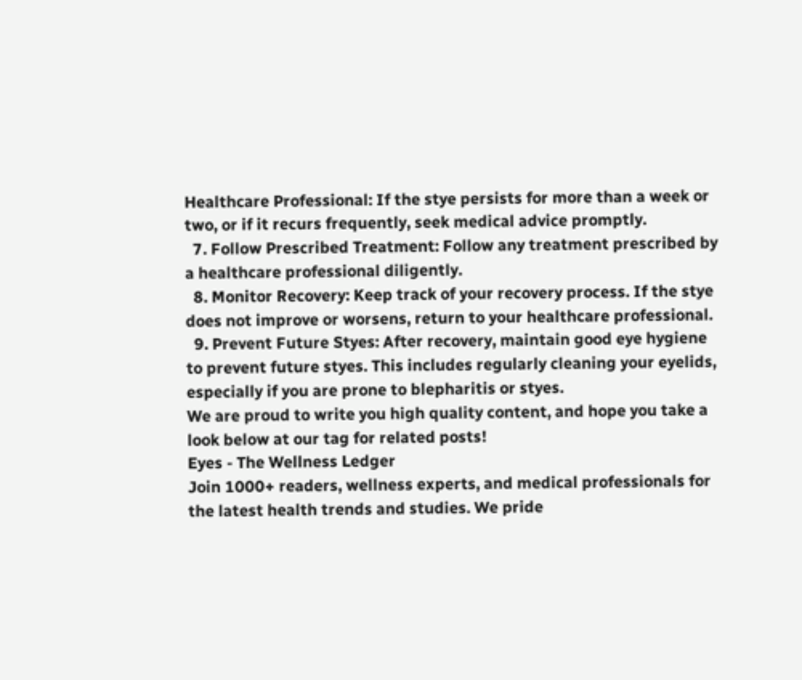Healthcare Professional: If the stye persists for more than a week or two, or if it recurs frequently, seek medical advice promptly.
  7. Follow Prescribed Treatment: Follow any treatment prescribed by a healthcare professional diligently.
  8. Monitor Recovery: Keep track of your recovery process. If the stye does not improve or worsens, return to your healthcare professional.
  9. Prevent Future Styes: After recovery, maintain good eye hygiene to prevent future styes. This includes regularly cleaning your eyelids, especially if you are prone to blepharitis or styes.
We are proud to write you high quality content, and hope you take a look below at our tag for related posts!
Eyes - The Wellness Ledger
Join 1000+ readers, wellness experts, and medical professionals for the latest health trends and studies. We pride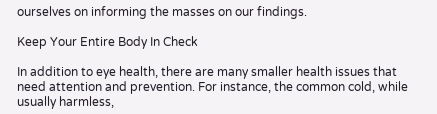ourselves on informing the masses on our findings.

Keep Your Entire Body In Check

In addition to eye health, there are many smaller health issues that need attention and prevention. For instance, the common cold, while usually harmless,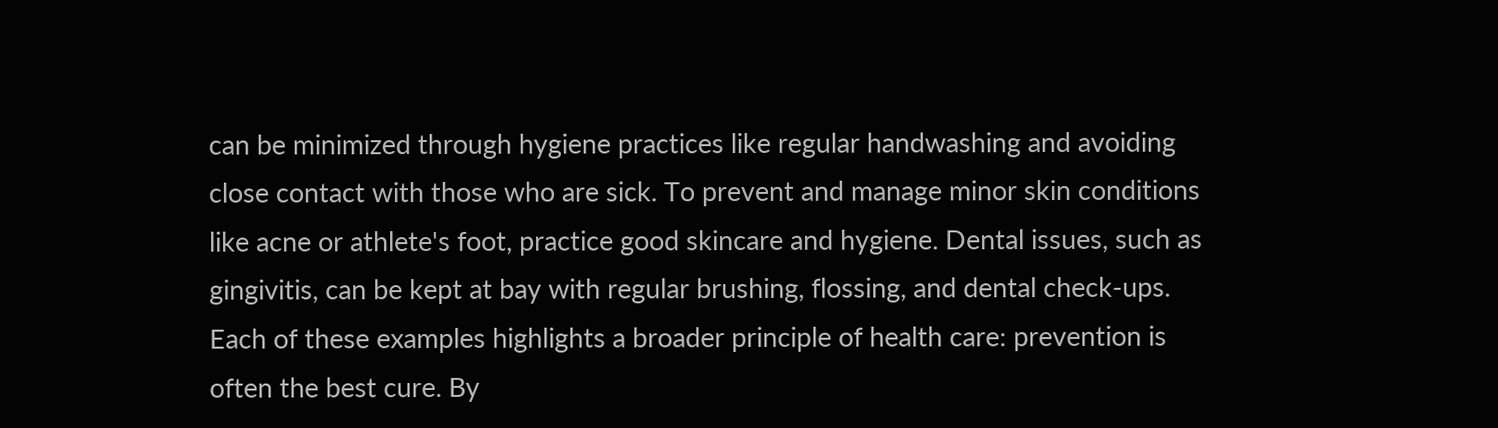can be minimized through hygiene practices like regular handwashing and avoiding close contact with those who are sick. To prevent and manage minor skin conditions like acne or athlete's foot, practice good skincare and hygiene. Dental issues, such as gingivitis, can be kept at bay with regular brushing, flossing, and dental check-ups. Each of these examples highlights a broader principle of health care: prevention is often the best cure. By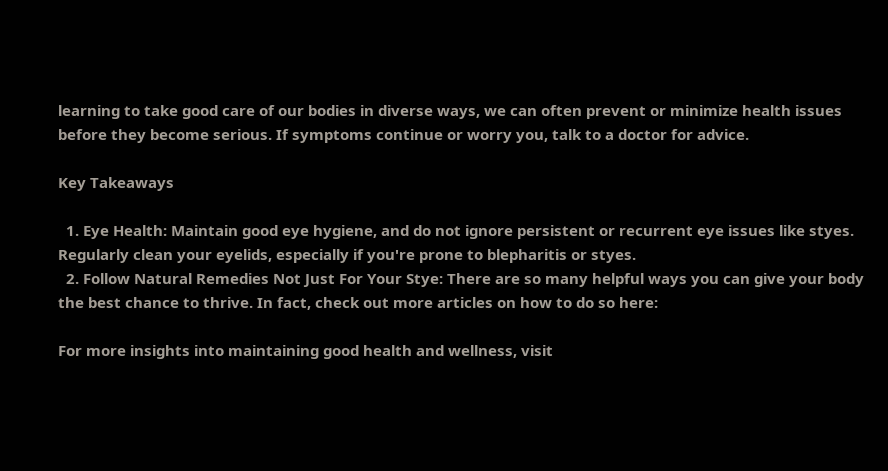learning to take good care of our bodies in diverse ways, we can often prevent or minimize health issues before they become serious. If symptoms continue or worry you, talk to a doctor for advice.

Key Takeaways

  1. Eye Health: Maintain good eye hygiene, and do not ignore persistent or recurrent eye issues like styes. Regularly clean your eyelids, especially if you're prone to blepharitis or styes.
  2. Follow Natural Remedies Not Just For Your Stye: There are so many helpful ways you can give your body the best chance to thrive. In fact, check out more articles on how to do so here:

For more insights into maintaining good health and wellness, visit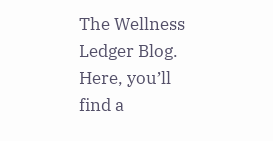The Wellness Ledger Blog. Here, you’ll find a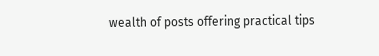wealth of posts offering practical tips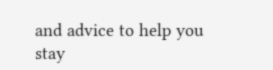and advice to help you stay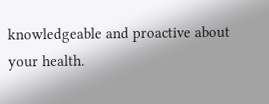knowledgeable and proactive about your health.